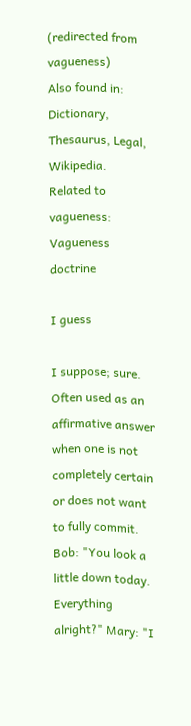(redirected from vagueness)
Also found in: Dictionary, Thesaurus, Legal, Wikipedia.
Related to vagueness: Vagueness doctrine

I guess

I suppose; sure. Often used as an affirmative answer when one is not completely certain or does not want to fully commit. Bob: "You look a little down today. Everything alright?" Mary: "I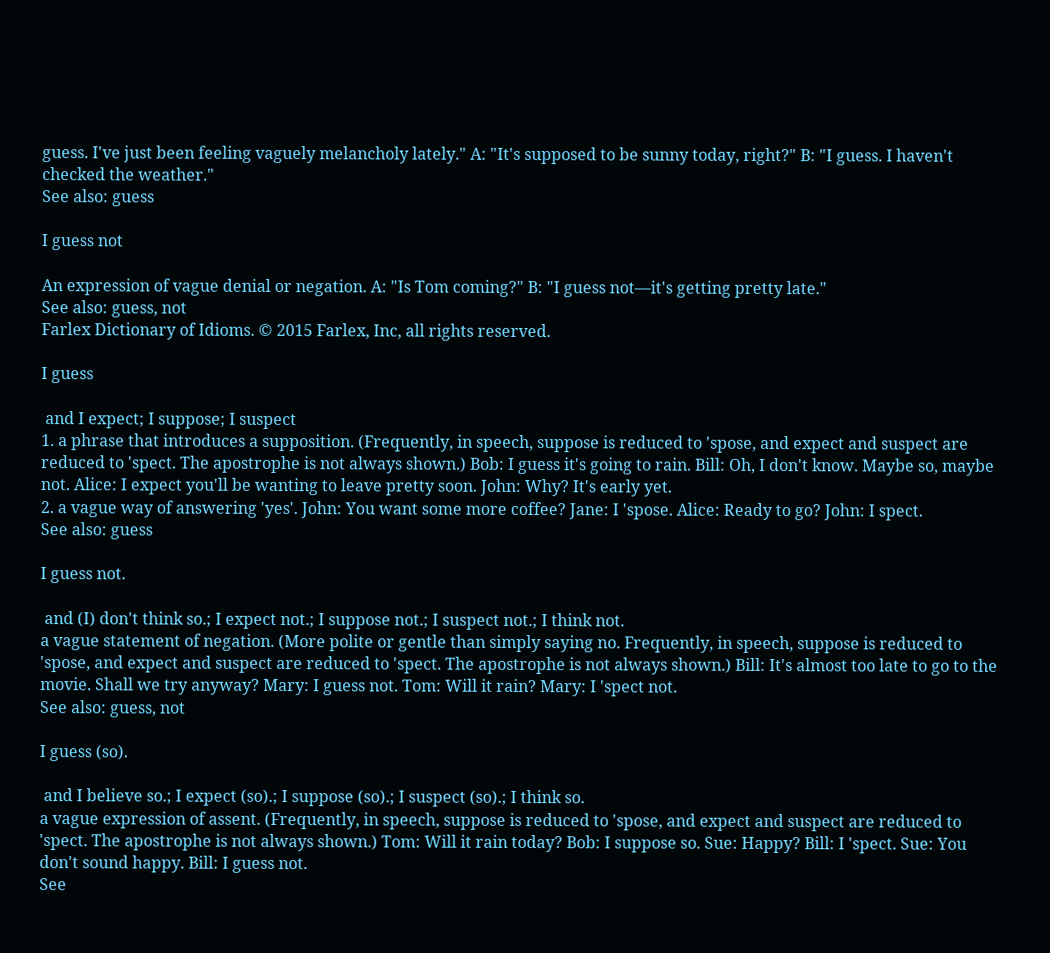guess. I've just been feeling vaguely melancholy lately." A: "It's supposed to be sunny today, right?" B: "I guess. I haven't checked the weather."
See also: guess

I guess not

An expression of vague denial or negation. A: "Is Tom coming?" B: "I guess not—it's getting pretty late."
See also: guess, not
Farlex Dictionary of Idioms. © 2015 Farlex, Inc, all rights reserved.

I guess

 and I expect; I suppose; I suspect
1. a phrase that introduces a supposition. (Frequently, in speech, suppose is reduced to 'spose, and expect and suspect are reduced to 'spect. The apostrophe is not always shown.) Bob: I guess it's going to rain. Bill: Oh, I don't know. Maybe so, maybe not. Alice: I expect you'll be wanting to leave pretty soon. John: Why? It's early yet.
2. a vague way of answering 'yes'. John: You want some more coffee? Jane: I 'spose. Alice: Ready to go? John: I spect.
See also: guess

I guess not.

 and (I) don't think so.; I expect not.; I suppose not.; I suspect not.; I think not.
a vague statement of negation. (More polite or gentle than simply saying no. Frequently, in speech, suppose is reduced to 'spose, and expect and suspect are reduced to 'spect. The apostrophe is not always shown.) Bill: It's almost too late to go to the movie. Shall we try anyway? Mary: I guess not. Tom: Will it rain? Mary: I 'spect not.
See also: guess, not

I guess (so).

 and I believe so.; I expect (so).; I suppose (so).; I suspect (so).; I think so.
a vague expression of assent. (Frequently, in speech, suppose is reduced to 'spose, and expect and suspect are reduced to 'spect. The apostrophe is not always shown.) Tom: Will it rain today? Bob: I suppose so. Sue: Happy? Bill: I 'spect. Sue: You don't sound happy. Bill: I guess not.
See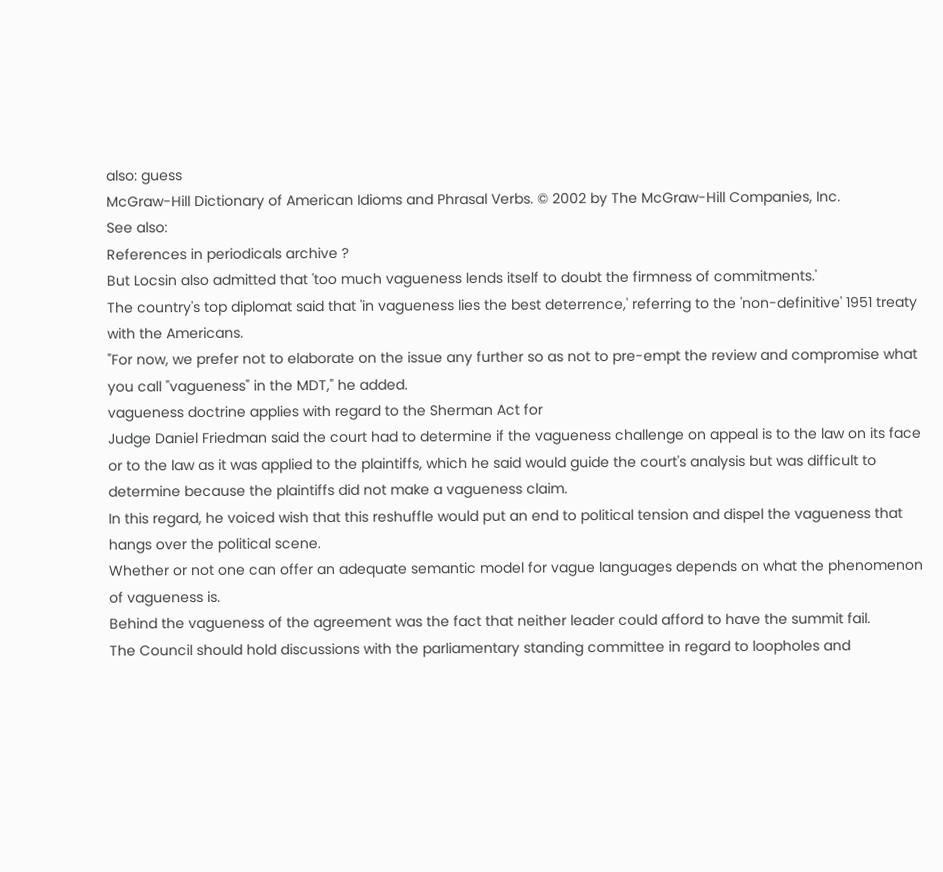also: guess
McGraw-Hill Dictionary of American Idioms and Phrasal Verbs. © 2002 by The McGraw-Hill Companies, Inc.
See also:
References in periodicals archive ?
But Locsin also admitted that 'too much vagueness lends itself to doubt the firmness of commitments.'
The country's top diplomat said that 'in vagueness lies the best deterrence,' referring to the 'non-definitive' 1951 treaty with the Americans.
"For now, we prefer not to elaborate on the issue any further so as not to pre-empt the review and compromise what you call "vagueness" in the MDT," he added.
vagueness doctrine applies with regard to the Sherman Act for
Judge Daniel Friedman said the court had to determine if the vagueness challenge on appeal is to the law on its face or to the law as it was applied to the plaintiffs, which he said would guide the court's analysis but was difficult to determine because the plaintiffs did not make a vagueness claim.
In this regard, he voiced wish that this reshuffle would put an end to political tension and dispel the vagueness that hangs over the political scene.
Whether or not one can offer an adequate semantic model for vague languages depends on what the phenomenon of vagueness is.
Behind the vagueness of the agreement was the fact that neither leader could afford to have the summit fail.
The Council should hold discussions with the parliamentary standing committee in regard to loopholes and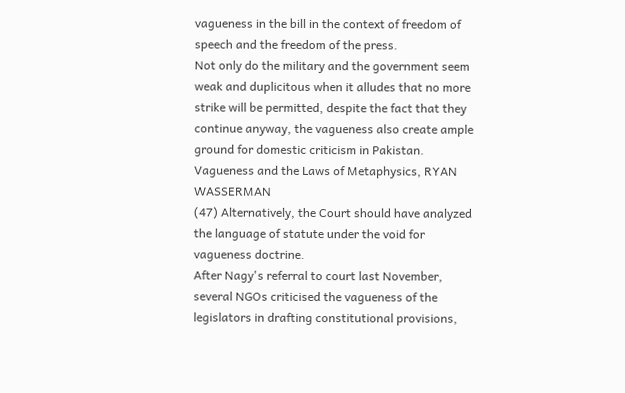vagueness in the bill in the context of freedom of speech and the freedom of the press.
Not only do the military and the government seem weak and duplicitous when it alludes that no more strike will be permitted, despite the fact that they continue anyway, the vagueness also create ample ground for domestic criticism in Pakistan.
Vagueness and the Laws of Metaphysics, RYAN WASSERMAN
(47) Alternatively, the Court should have analyzed the language of statute under the void for vagueness doctrine.
After Nagy's referral to court last November, several NGOs criticised the vagueness of the legislators in drafting constitutional provisions,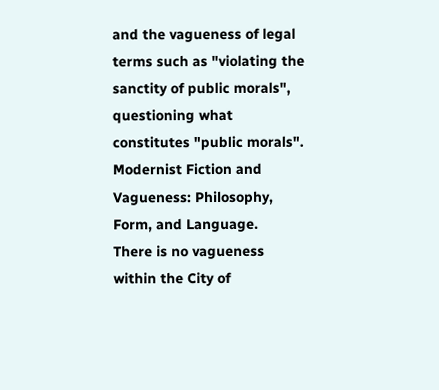and the vagueness of legal terms such as "violating the sanctity of public morals", questioning what constitutes "public morals".
Modernist Fiction and Vagueness: Philosophy, Form, and Language.
There is no vagueness within the City of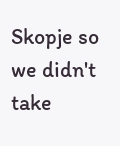Skopje so we didn't take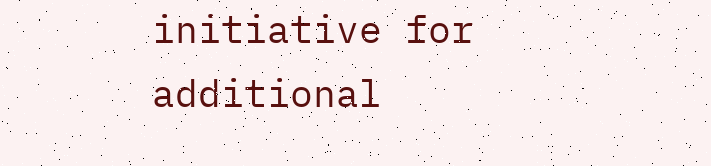initiative for additional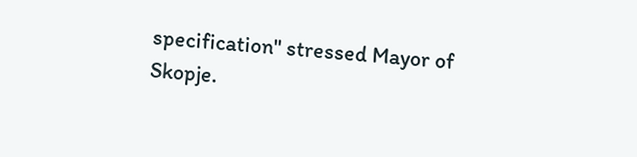specification" stressed Mayor of Skopje.